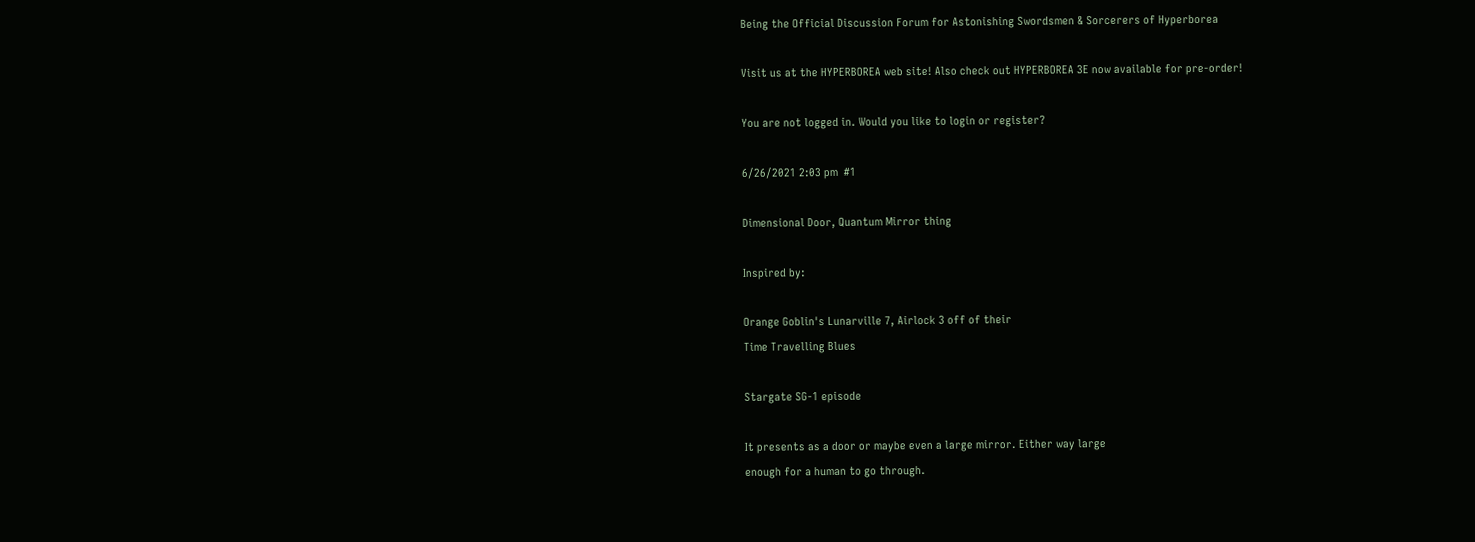Being the Official Discussion Forum for Astonishing Swordsmen & Sorcerers of Hyperborea

Visit us at the HYPERBOREA web site! Also check out HYPERBOREA 3E now available for pre-order!

You are not logged in. Would you like to login or register?

6/26/2021 2:03 pm  #1

Dimensional Door, Quantum Mirror thing

Inspired by:

Orange Goblin's Lunarville 7, Airlock 3 off of their
Time Travelling Blues

Stargate SG-1 episode

It presents as a door or maybe even a large mirror. Either way large
enough for a human to go through.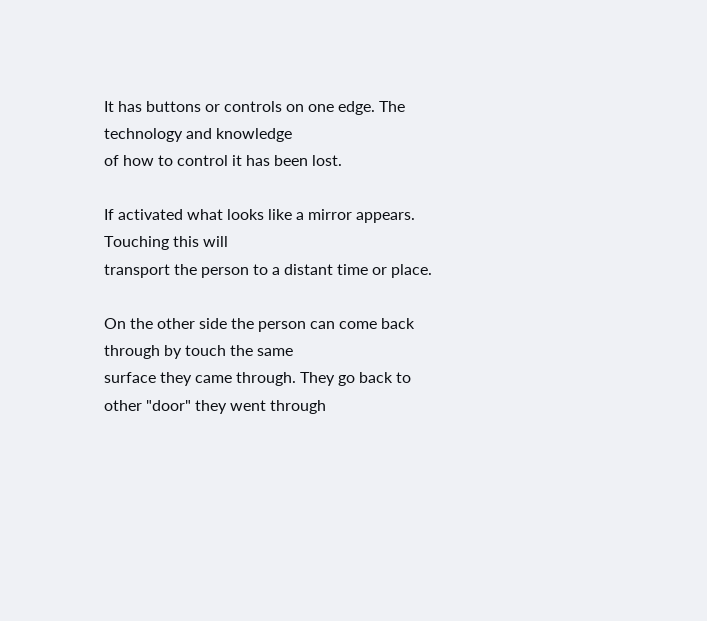It has buttons or controls on one edge. The technology and knowledge
of how to control it has been lost.

If activated what looks like a mirror appears. Touching this will
transport the person to a distant time or place.

On the other side the person can come back through by touch the same
surface they came through. They go back to other "door" they went through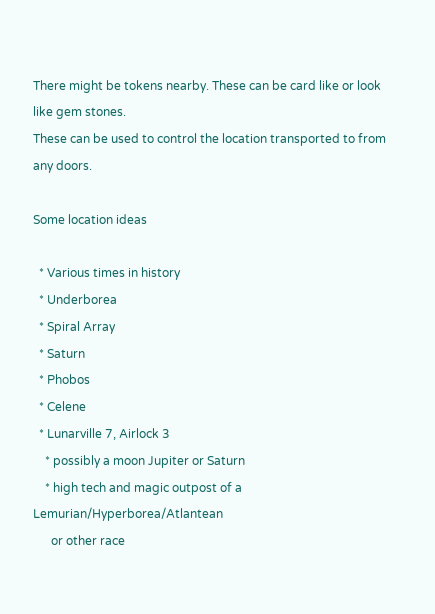There might be tokens nearby. These can be card like or look like gem stones.
These can be used to control the location transported to from any doors.

Some location ideas

  * Various times in history
  * Underborea
  * Spiral Array
  * Saturn
  * Phobos
  * Celene
  * Lunarville 7, Airlock 3
    * possibly a moon Jupiter or Saturn
    * high tech and magic outpost of a Lemurian/Hyperborea/Atlantean
      or other race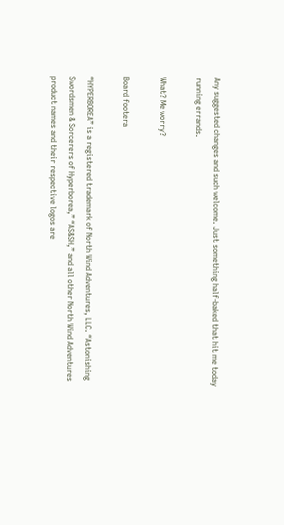Any suggested changes and such welcome. Just something half-baked that hit me today running errands.

What? Me worry?

Board footera

“HYPERBOREA” is a registered trademark of North Wind Adventures, LLC. “Astonishing Swordsmen & Sorcerers of Hyperborea,” “AS&SH,” and all other North Wind Adventures product names and their respective logos are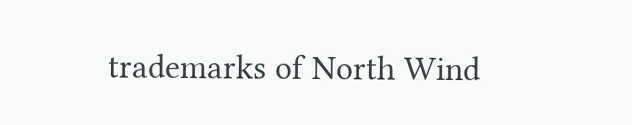trademarks of North Wind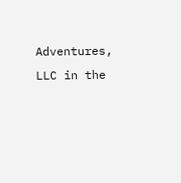Adventures, LLC in the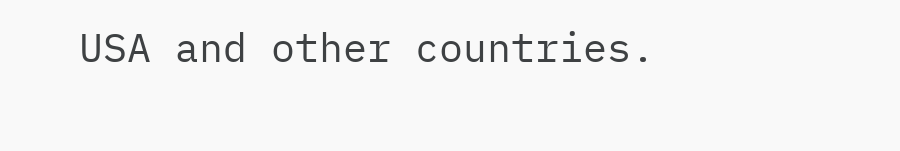USA and other countries.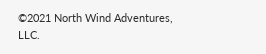©2021 North Wind Adventures, LLC.